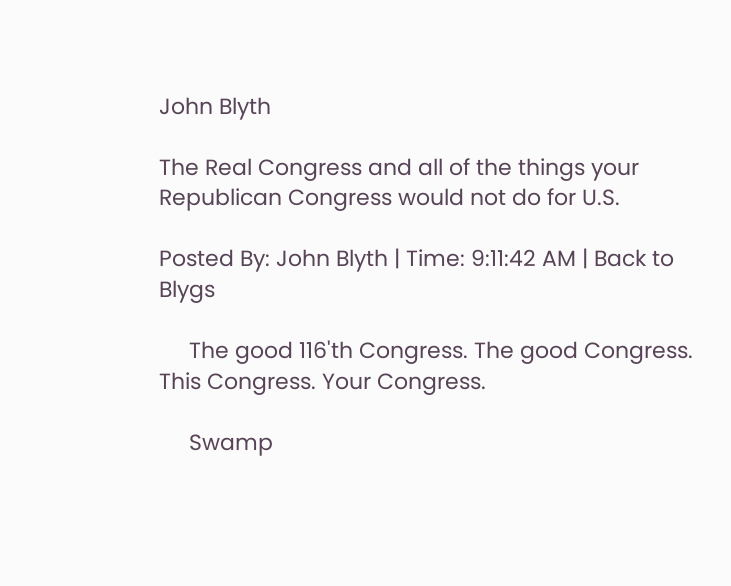John Blyth

The Real Congress and all of the things your Republican Congress would not do for U.S.

Posted By: John Blyth | Time: 9:11:42 AM | Back to Blygs

     The good 116'th Congress. The good Congress. This Congress. Your Congress.

     Swamp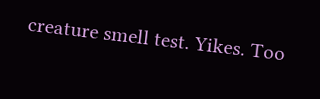creature smell test. Yikes. Too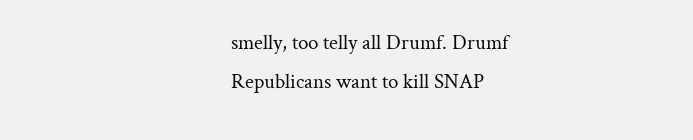smelly, too telly all Drumf. Drumf Republicans want to kill SNAP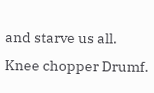and starve us all. Knee chopper Drumf.